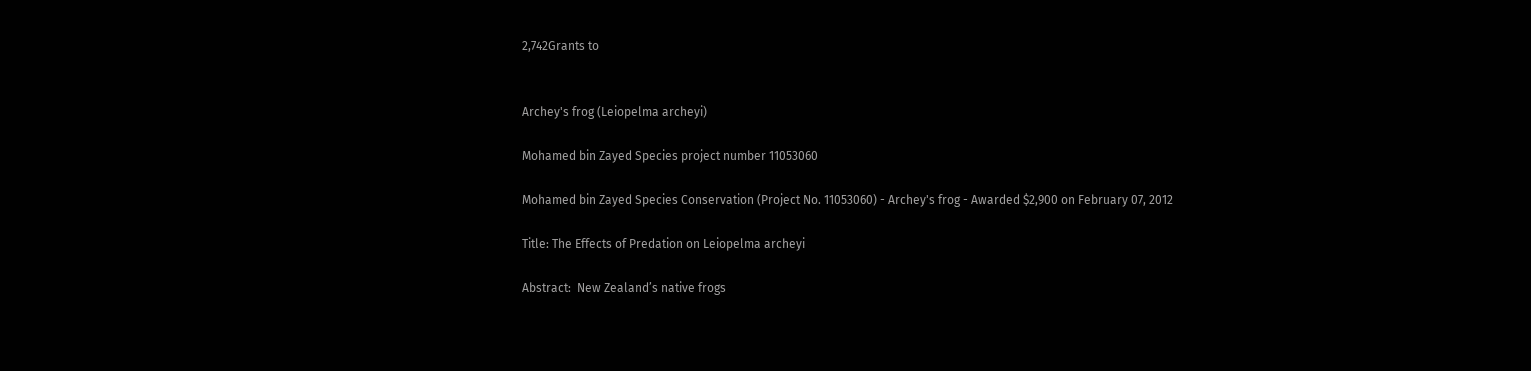2,742Grants to


Archey's frog (Leiopelma archeyi)

Mohamed bin Zayed Species project number 11053060

Mohamed bin Zayed Species Conservation (Project No. 11053060) - Archey's frog - Awarded $2,900 on February 07, 2012

Title: The Effects of Predation on Leiopelma archeyi

Abstract:  New Zealand’s native frogs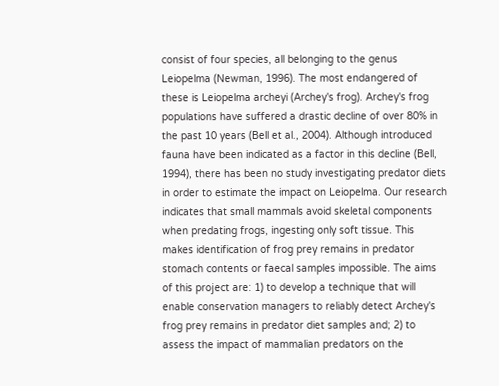consist of four species, all belonging to the genus Leiopelma (Newman, 1996). The most endangered of these is Leiopelma archeyi (Archey's frog). Archey's frog populations have suffered a drastic decline of over 80% in the past 10 years (Bell et al., 2004). Although introduced fauna have been indicated as a factor in this decline (Bell, 1994), there has been no study investigating predator diets in order to estimate the impact on Leiopelma. Our research indicates that small mammals avoid skeletal components when predating frogs, ingesting only soft tissue. This makes identification of frog prey remains in predator stomach contents or faecal samples impossible. The aims of this project are: 1) to develop a technique that will enable conservation managers to reliably detect Archey's frog prey remains in predator diet samples and; 2) to assess the impact of mammalian predators on the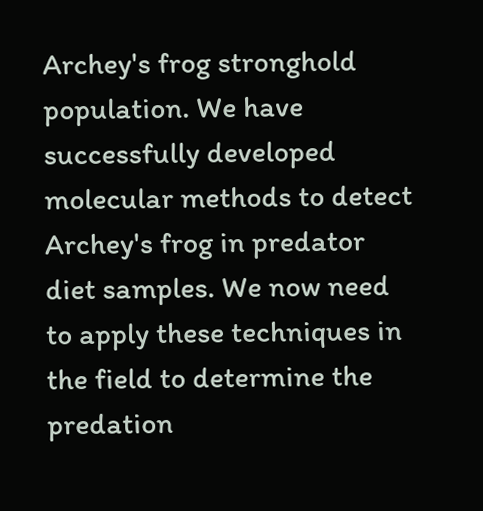Archey's frog stronghold population. We have successfully developed molecular methods to detect Archey's frog in predator diet samples. We now need to apply these techniques in the field to determine the predation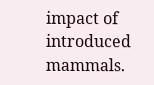impact of introduced mammals.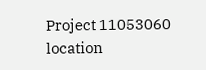Project 11053060 location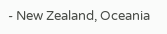- New Zealand, Oceania